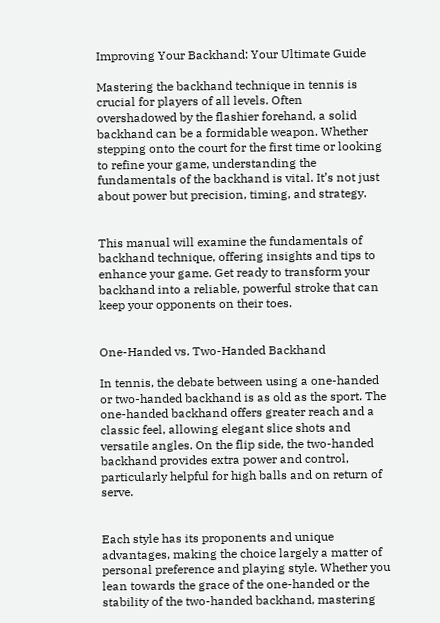Improving Your Backhand: Your Ultimate Guide

Mastering the backhand technique in tennis is crucial for players of all levels. Often overshadowed by the flashier forehand, a solid backhand can be a formidable weapon. Whether stepping onto the court for the first time or looking to refine your game, understanding the fundamentals of the backhand is vital. It’s not just about power but precision, timing, and strategy.


This manual will examine the fundamentals of backhand technique, offering insights and tips to enhance your game. Get ready to transform your backhand into a reliable, powerful stroke that can keep your opponents on their toes.


One-Handed vs. Two-Handed Backhand

In tennis, the debate between using a one-handed or two-handed backhand is as old as the sport. The one-handed backhand offers greater reach and a classic feel, allowing elegant slice shots and versatile angles. On the flip side, the two-handed backhand provides extra power and control, particularly helpful for high balls and on return of serve.


Each style has its proponents and unique advantages, making the choice largely a matter of personal preference and playing style. Whether you lean towards the grace of the one-handed or the stability of the two-handed backhand, mastering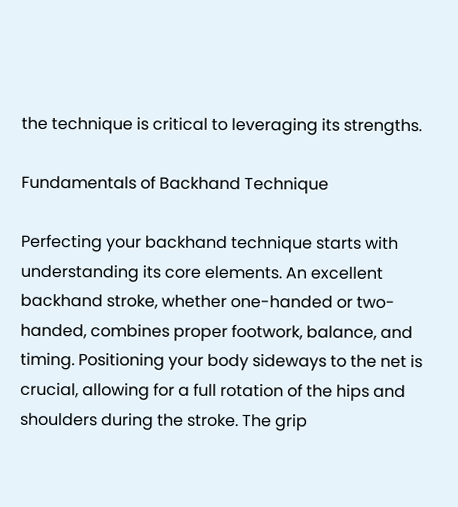the technique is critical to leveraging its strengths.

Fundamentals of Backhand Technique

Perfecting your backhand technique starts with understanding its core elements. An excellent backhand stroke, whether one-handed or two-handed, combines proper footwork, balance, and timing. Positioning your body sideways to the net is crucial, allowing for a full rotation of the hips and shoulders during the stroke. The grip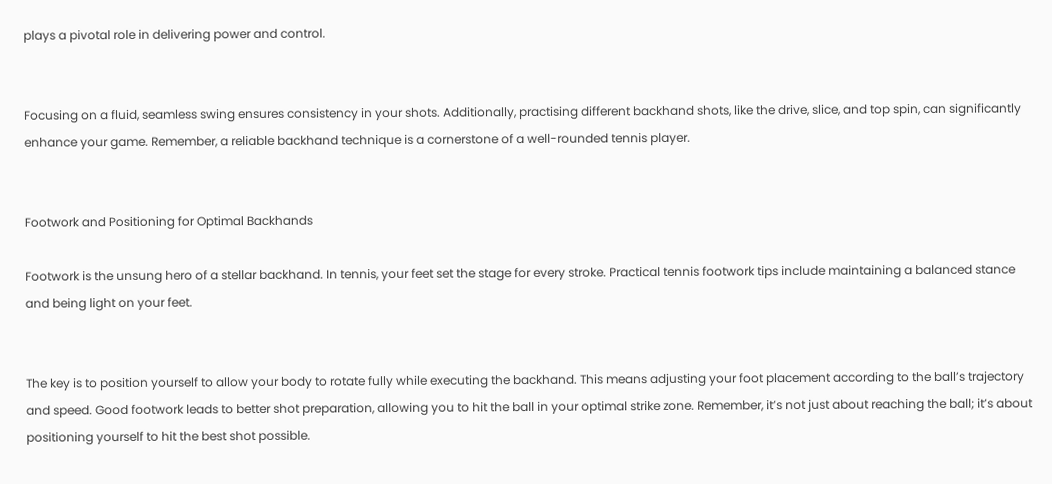plays a pivotal role in delivering power and control.


Focusing on a fluid, seamless swing ensures consistency in your shots. Additionally, practising different backhand shots, like the drive, slice, and top spin, can significantly enhance your game. Remember, a reliable backhand technique is a cornerstone of a well-rounded tennis player.


Footwork and Positioning for Optimal Backhands

Footwork is the unsung hero of a stellar backhand. In tennis, your feet set the stage for every stroke. Practical tennis footwork tips include maintaining a balanced stance and being light on your feet.


The key is to position yourself to allow your body to rotate fully while executing the backhand. This means adjusting your foot placement according to the ball’s trajectory and speed. Good footwork leads to better shot preparation, allowing you to hit the ball in your optimal strike zone. Remember, it’s not just about reaching the ball; it’s about positioning yourself to hit the best shot possible.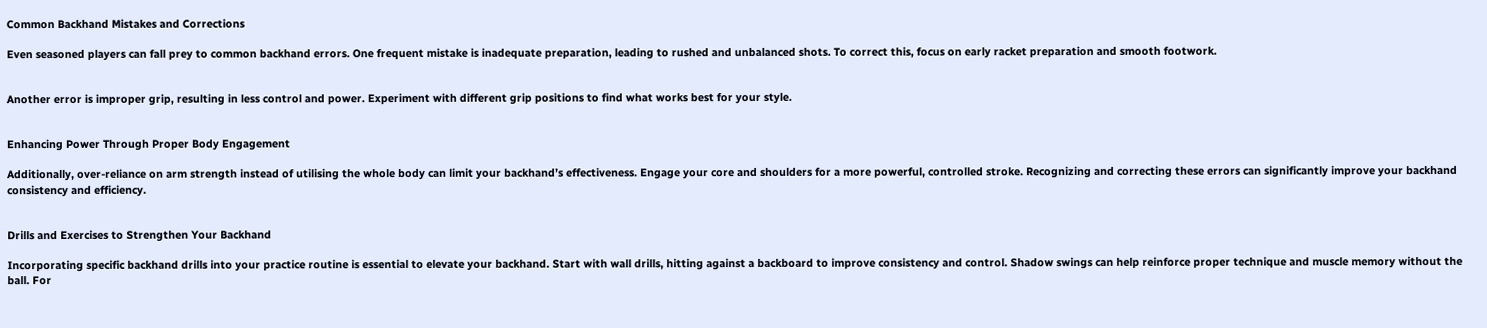Common Backhand Mistakes and Corrections

Even seasoned players can fall prey to common backhand errors. One frequent mistake is inadequate preparation, leading to rushed and unbalanced shots. To correct this, focus on early racket preparation and smooth footwork.


Another error is improper grip, resulting in less control and power. Experiment with different grip positions to find what works best for your style.


Enhancing Power Through Proper Body Engagement

Additionally, over-reliance on arm strength instead of utilising the whole body can limit your backhand’s effectiveness. Engage your core and shoulders for a more powerful, controlled stroke. Recognizing and correcting these errors can significantly improve your backhand consistency and efficiency.


Drills and Exercises to Strengthen Your Backhand

Incorporating specific backhand drills into your practice routine is essential to elevate your backhand. Start with wall drills, hitting against a backboard to improve consistency and control. Shadow swings can help reinforce proper technique and muscle memory without the ball. For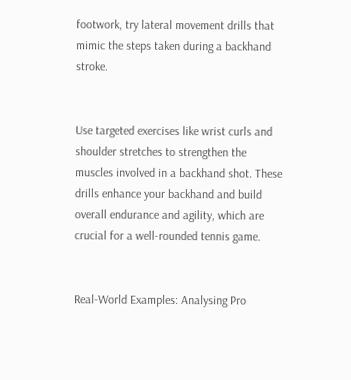footwork, try lateral movement drills that mimic the steps taken during a backhand stroke.


Use targeted exercises like wrist curls and shoulder stretches to strengthen the muscles involved in a backhand shot. These drills enhance your backhand and build overall endurance and agility, which are crucial for a well-rounded tennis game.


Real-World Examples: Analysing Pro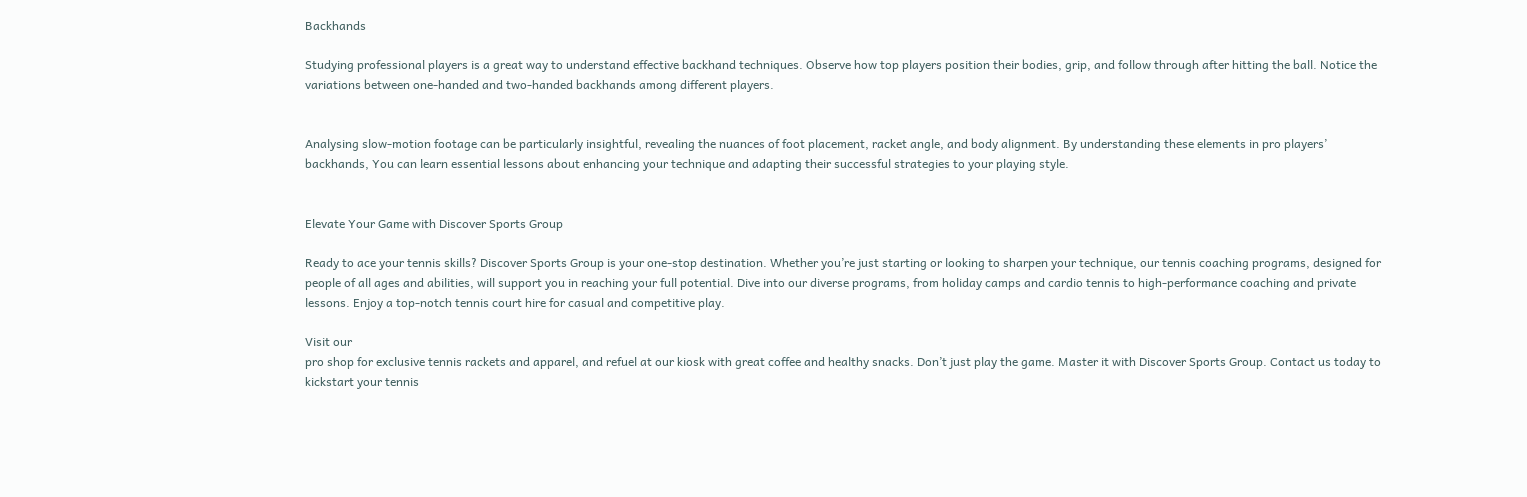Backhands

Studying professional players is a great way to understand effective backhand techniques. Observe how top players position their bodies, grip, and follow through after hitting the ball. Notice the variations between one-handed and two-handed backhands among different players.


Analysing slow-motion footage can be particularly insightful, revealing the nuances of foot placement, racket angle, and body alignment. By understanding these elements in pro players’ backhands, You can learn essential lessons about enhancing your technique and adapting their successful strategies to your playing style.


Elevate Your Game with Discover Sports Group

Ready to ace your tennis skills? Discover Sports Group is your one-stop destination. Whether you’re just starting or looking to sharpen your technique, our tennis coaching programs, designed for people of all ages and abilities, will support you in reaching your full potential. Dive into our diverse programs, from holiday camps and cardio tennis to high-performance coaching and private lessons. Enjoy a top-notch tennis court hire for casual and competitive play.

Visit our
pro shop for exclusive tennis rackets and apparel, and refuel at our kiosk with great coffee and healthy snacks. Don’t just play the game. Master it with Discover Sports Group. Contact us today to kickstart your tennis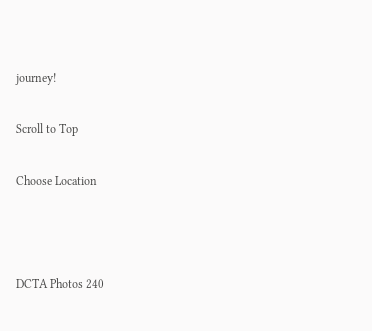journey!

Scroll to Top

Choose Location



DCTA Photos 240